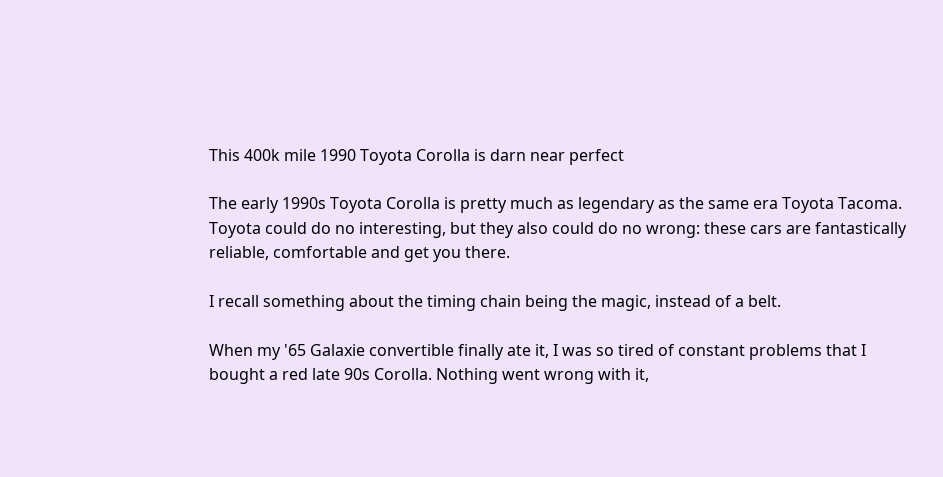This 400k mile 1990 Toyota Corolla is darn near perfect

The early 1990s Toyota Corolla is pretty much as legendary as the same era Toyota Tacoma. Toyota could do no interesting, but they also could do no wrong: these cars are fantastically reliable, comfortable and get you there.

I recall something about the timing chain being the magic, instead of a belt.

When my '65 Galaxie convertible finally ate it, I was so tired of constant problems that I bought a red late 90s Corolla. Nothing went wrong with it,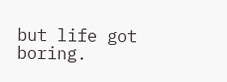but life got boring.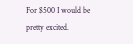For $500 I would be pretty excited.